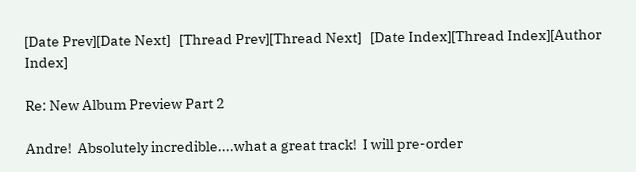[Date Prev][Date Next]   [Thread Prev][Thread Next]   [Date Index][Thread Index][Author Index]

Re: New Album Preview Part 2

Andre!  Absolutely incredible....what a great track!  I will pre-order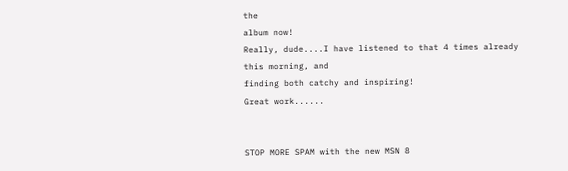the
album now!
Really, dude....I have listened to that 4 times already this morning, and
finding both catchy and inspiring!
Great work......


STOP MORE SPAM with the new MSN 8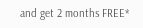and get 2 months FREE*